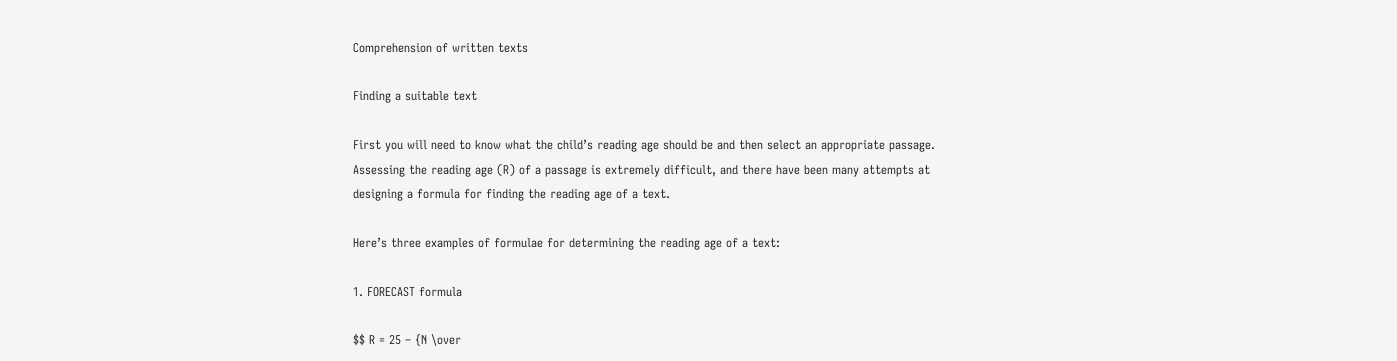Comprehension of written texts

Finding a suitable text

First you will need to know what the child’s reading age should be and then select an appropriate passage. Assessing the reading age (R) of a passage is extremely difficult, and there have been many attempts at designing a formula for finding the reading age of a text.

Here’s three examples of formulae for determining the reading age of a text:

1. FORECAST formula

$$ R = 25 – {N \over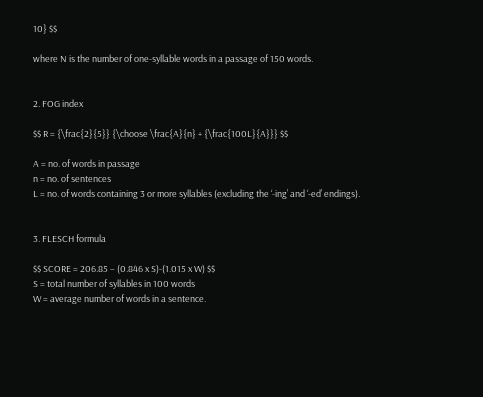10} $$

where N is the number of one-syllable words in a passage of 150 words.


2. FOG index

$$ R = {\frac{2}{5}} {\choose \frac{A}{n} + {\frac{100L}{A}}} $$

A = no. of words in passage
n = no. of sentences
L = no. of words containing 3 or more syllables (excluding the ‘-ing’ and ‘-ed’ endings).


3. FLESCH formula

$$ SCORE = 206.85 – (0.846 x S)-(1.015 x W) $$
S = total number of syllables in 100 words
W = average number of words in a sentence.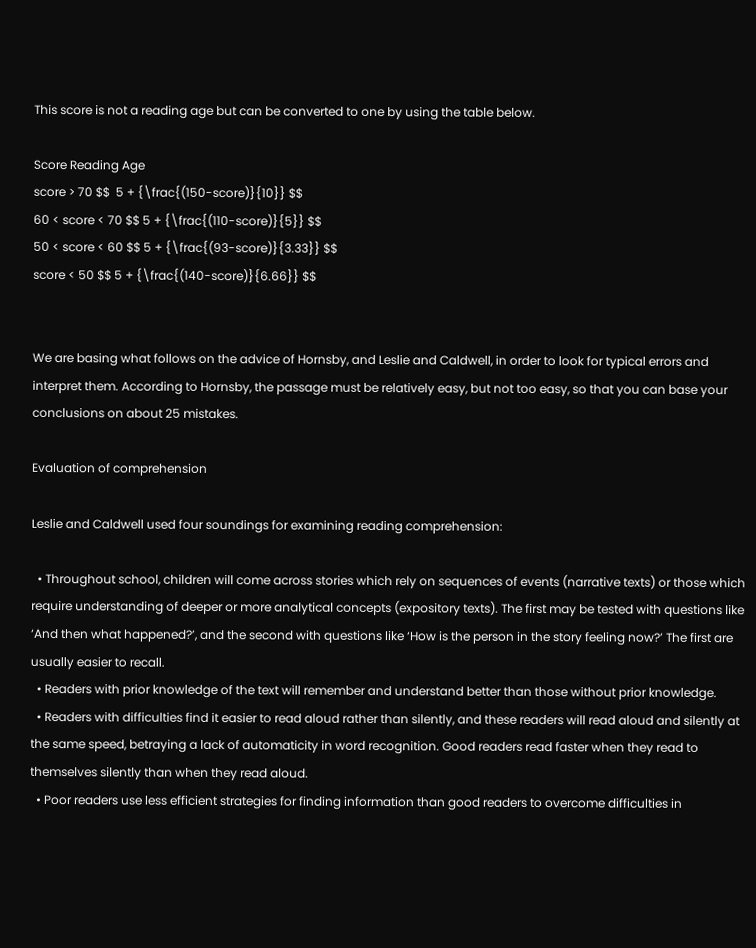This score is not a reading age but can be converted to one by using the table below.

Score Reading Age
score > 70 $$  5 + {\frac{(150-score)}{10}} $$
60 < score < 70 $$ 5 + {\frac{(110-score)}{5}} $$
50 < score < 60 $$ 5 + {\frac{(93-score)}{3.33}} $$
score < 50 $$ 5 + {\frac{(140-score)}{6.66}} $$


We are basing what follows on the advice of Hornsby, and Leslie and Caldwell, in order to look for typical errors and interpret them. According to Hornsby, the passage must be relatively easy, but not too easy, so that you can base your conclusions on about 25 mistakes.

Evaluation of comprehension

Leslie and Caldwell used four soundings for examining reading comprehension:

  • Throughout school, children will come across stories which rely on sequences of events (narrative texts) or those which require understanding of deeper or more analytical concepts (expository texts). The first may be tested with questions like ‘And then what happened?’, and the second with questions like ‘How is the person in the story feeling now?’ The first are usually easier to recall.
  • Readers with prior knowledge of the text will remember and understand better than those without prior knowledge.
  • Readers with difficulties find it easier to read aloud rather than silently, and these readers will read aloud and silently at the same speed, betraying a lack of automaticity in word recognition. Good readers read faster when they read to themselves silently than when they read aloud.
  • Poor readers use less efficient strategies for finding information than good readers to overcome difficulties in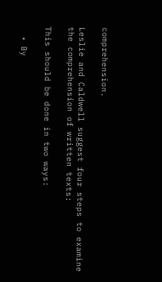comprehension.

Leslie and Caldwell suggest four steps to examine the comprehension of written texts:

This should be done in two ways:

  • By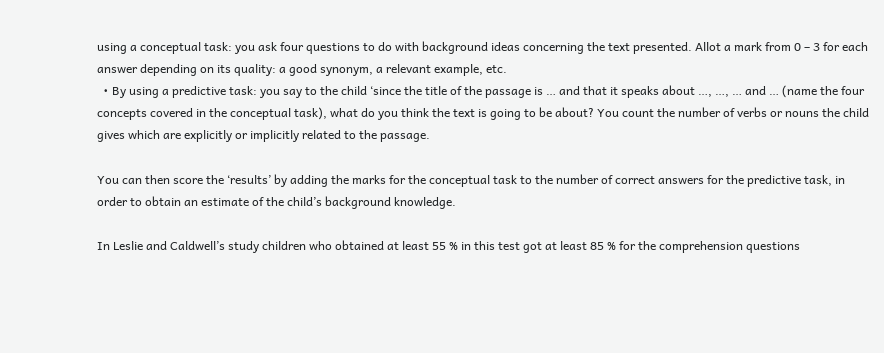using a conceptual task: you ask four questions to do with background ideas concerning the text presented. Allot a mark from 0 – 3 for each answer depending on its quality: a good synonym, a relevant example, etc.
  • By using a predictive task: you say to the child ‘since the title of the passage is … and that it speaks about …, …, … and … (name the four concepts covered in the conceptual task), what do you think the text is going to be about? You count the number of verbs or nouns the child gives which are explicitly or implicitly related to the passage.

You can then score the ‘results’ by adding the marks for the conceptual task to the number of correct answers for the predictive task, in order to obtain an estimate of the child’s background knowledge.

In Leslie and Caldwell’s study children who obtained at least 55 % in this test got at least 85 % for the comprehension questions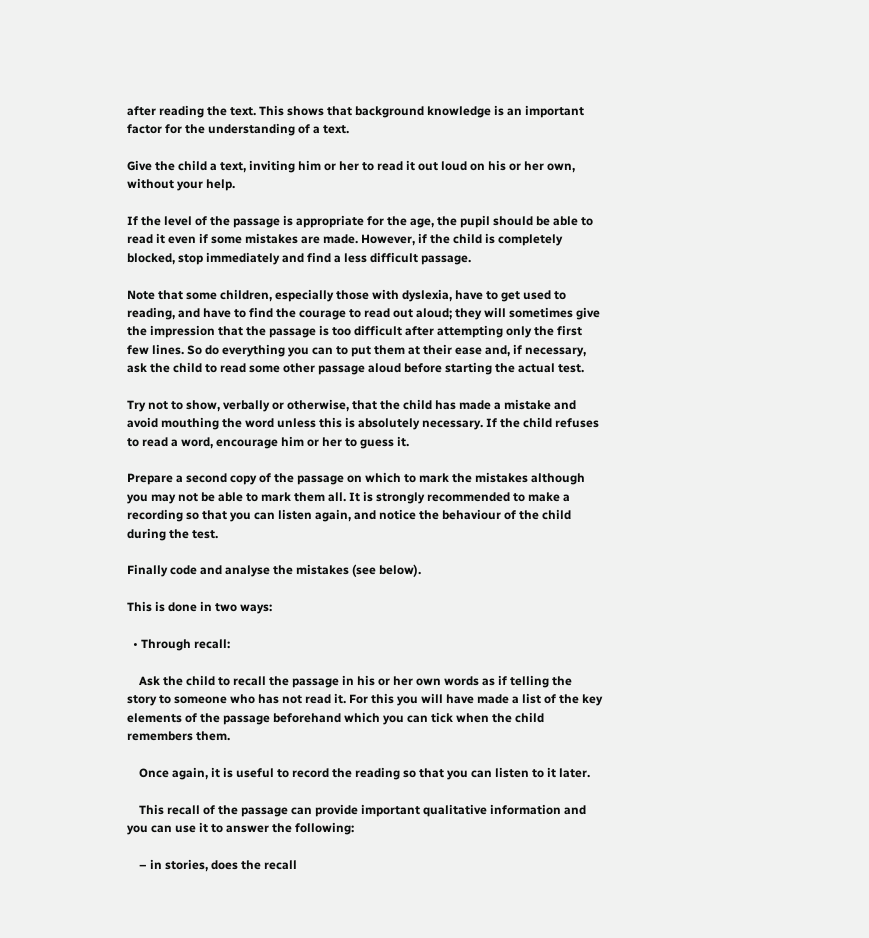after reading the text. This shows that background knowledge is an important factor for the understanding of a text.

Give the child a text, inviting him or her to read it out loud on his or her own, without your help.

If the level of the passage is appropriate for the age, the pupil should be able to read it even if some mistakes are made. However, if the child is completely blocked, stop immediately and find a less difficult passage.

Note that some children, especially those with dyslexia, have to get used to reading, and have to find the courage to read out aloud; they will sometimes give the impression that the passage is too difficult after attempting only the first few lines. So do everything you can to put them at their ease and, if necessary, ask the child to read some other passage aloud before starting the actual test.

Try not to show, verbally or otherwise, that the child has made a mistake and avoid mouthing the word unless this is absolutely necessary. If the child refuses to read a word, encourage him or her to guess it.

Prepare a second copy of the passage on which to mark the mistakes although you may not be able to mark them all. It is strongly recommended to make a recording so that you can listen again, and notice the behaviour of the child during the test.

Finally code and analyse the mistakes (see below).

This is done in two ways:

  • Through recall:

    Ask the child to recall the passage in his or her own words as if telling the story to someone who has not read it. For this you will have made a list of the key elements of the passage beforehand which you can tick when the child remembers them.

    Once again, it is useful to record the reading so that you can listen to it later.

    This recall of the passage can provide important qualitative information and you can use it to answer the following:

    – in stories, does the recall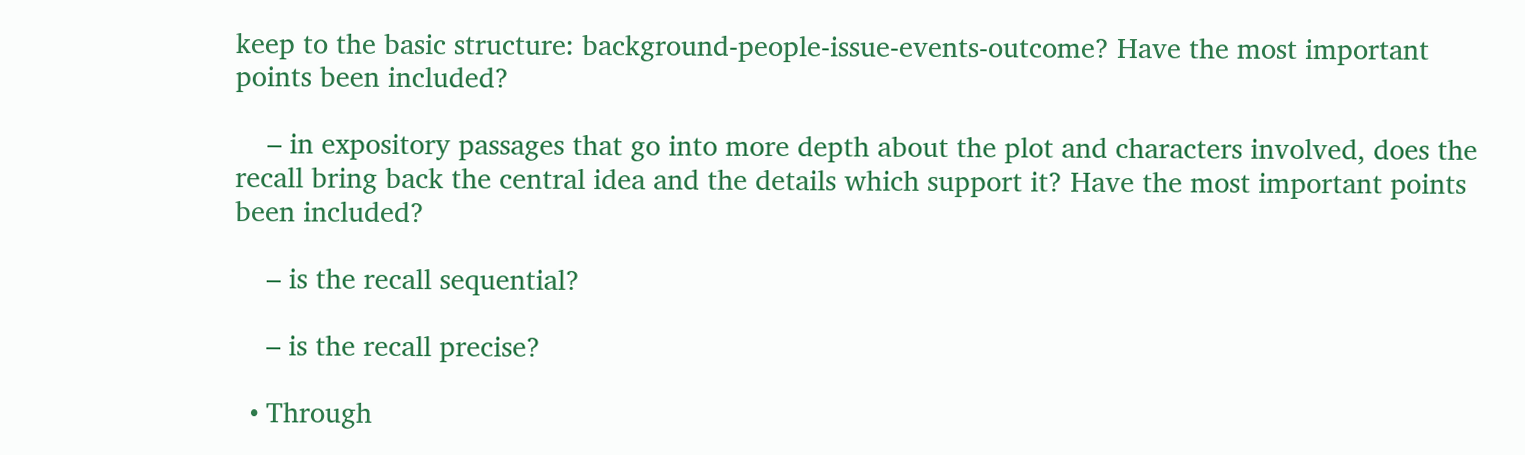keep to the basic structure: background-people-issue-events-outcome? Have the most important points been included?

    – in expository passages that go into more depth about the plot and characters involved, does the recall bring back the central idea and the details which support it? Have the most important points been included?

    – is the recall sequential?

    – is the recall precise?

  • Through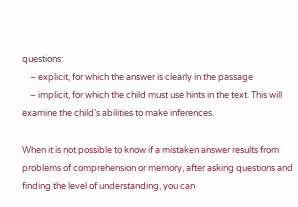questions:
    – explicit, for which the answer is clearly in the passage
    – implicit, for which the child must use hints in the text. This will examine the child’s abilities to make inferences.

When it is not possible to know if a mistaken answer results from problems of comprehension or memory, after asking questions and finding the level of understanding, you can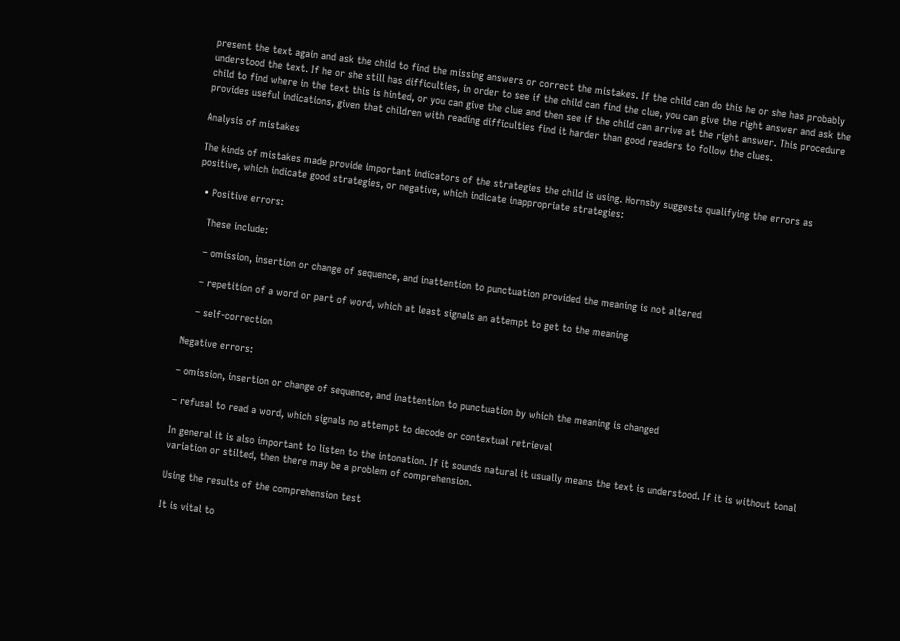present the text again and ask the child to find the missing answers or correct the mistakes. If the child can do this he or she has probably understood the text. If he or she still has difficulties, in order to see if the child can find the clue, you can give the right answer and ask the child to find where in the text this is hinted, or you can give the clue and then see if the child can arrive at the right answer. This procedure provides useful indications, given that children with reading difficulties find it harder than good readers to follow the clues.

Analysis of mistakes

The kinds of mistakes made provide important indicators of the strategies the child is using. Hornsby suggests qualifying the errors as positive, which indicate good strategies, or negative, which indicate inappropriate strategies:

  • Positive errors:

    These include:

    – omission, insertion or change of sequence, and inattention to punctuation provided the meaning is not altered

    – repetition of a word or part of word, which at least signals an attempt to get to the meaning

    – self-correction

Negative errors:

– omission, insertion or change of sequence, and inattention to punctuation by which the meaning is changed

– refusal to read a word, which signals no attempt to decode or contextual retrieval

In general it is also important to listen to the intonation. If it sounds natural it usually means the text is understood. If it is without tonal variation or stilted, then there may be a problem of comprehension.

Using the results of the comprehension test

It is vital to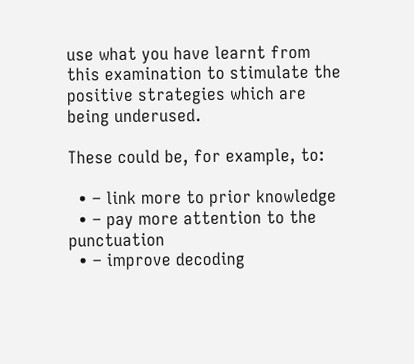use what you have learnt from this examination to stimulate the positive strategies which are being underused.

These could be, for example, to:

  • – link more to prior knowledge
  • – pay more attention to the punctuation
  • – improve decoding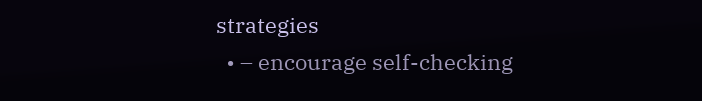strategies
  • – encourage self-checking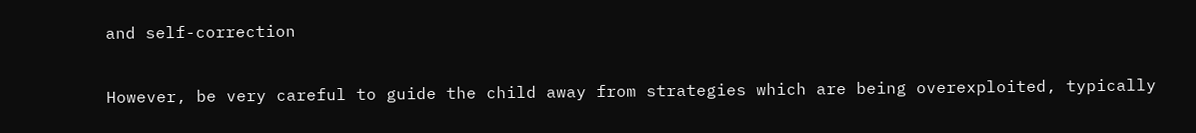and self-correction

However, be very careful to guide the child away from strategies which are being overexploited, typically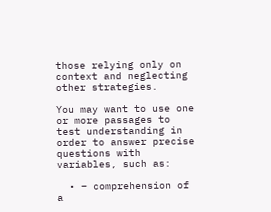those relying only on context and neglecting other strategies.

You may want to use one or more passages to test understanding in order to answer precise questions with variables, such as:

  • – comprehension of a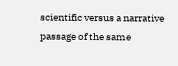scientific versus a narrative passage of the same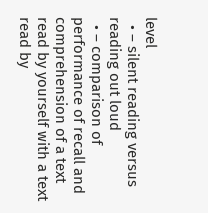level
  • – silent reading versus reading out loud
  • – comparison of performance of recall and comprehension of a text read by yourself with a text read by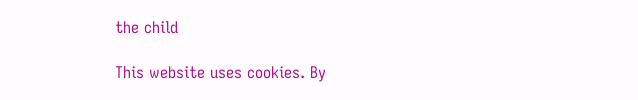the child

This website uses cookies. By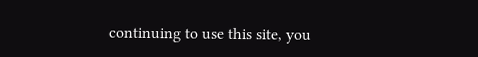continuing to use this site, you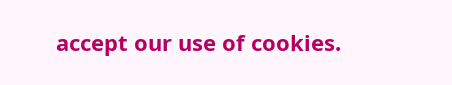accept our use of cookies.